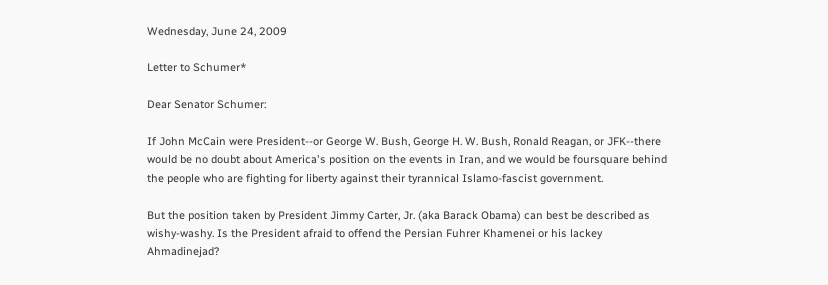Wednesday, June 24, 2009

Letter to Schumer*

Dear Senator Schumer:

If John McCain were President--or George W. Bush, George H. W. Bush, Ronald Reagan, or JFK--there would be no doubt about America's position on the events in Iran, and we would be foursquare behind the people who are fighting for liberty against their tyrannical Islamo-fascist government.

But the position taken by President Jimmy Carter, Jr. (aka Barack Obama) can best be described as wishy-washy. Is the President afraid to offend the Persian Fuhrer Khamenei or his lackey Ahmadinejad?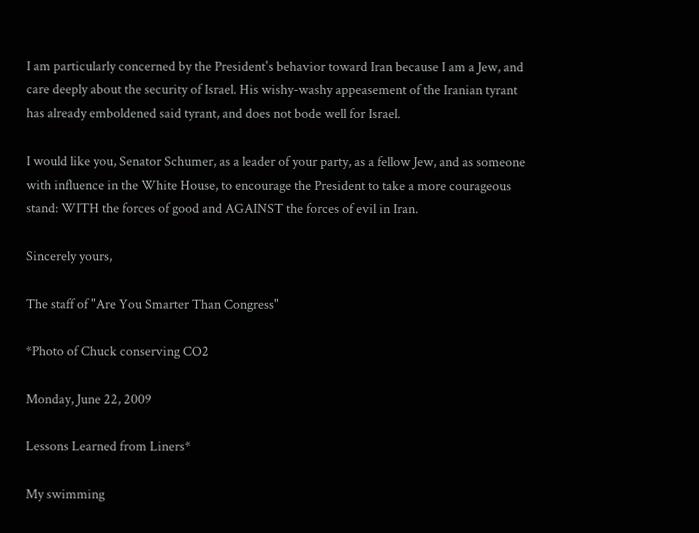I am particularly concerned by the President's behavior toward Iran because I am a Jew, and care deeply about the security of Israel. His wishy-washy appeasement of the Iranian tyrant has already emboldened said tyrant, and does not bode well for Israel.

I would like you, Senator Schumer, as a leader of your party, as a fellow Jew, and as someone with influence in the White House, to encourage the President to take a more courageous stand: WITH the forces of good and AGAINST the forces of evil in Iran.

Sincerely yours,

The staff of "Are You Smarter Than Congress"

*Photo of Chuck conserving CO2

Monday, June 22, 2009

Lessons Learned from Liners*

My swimming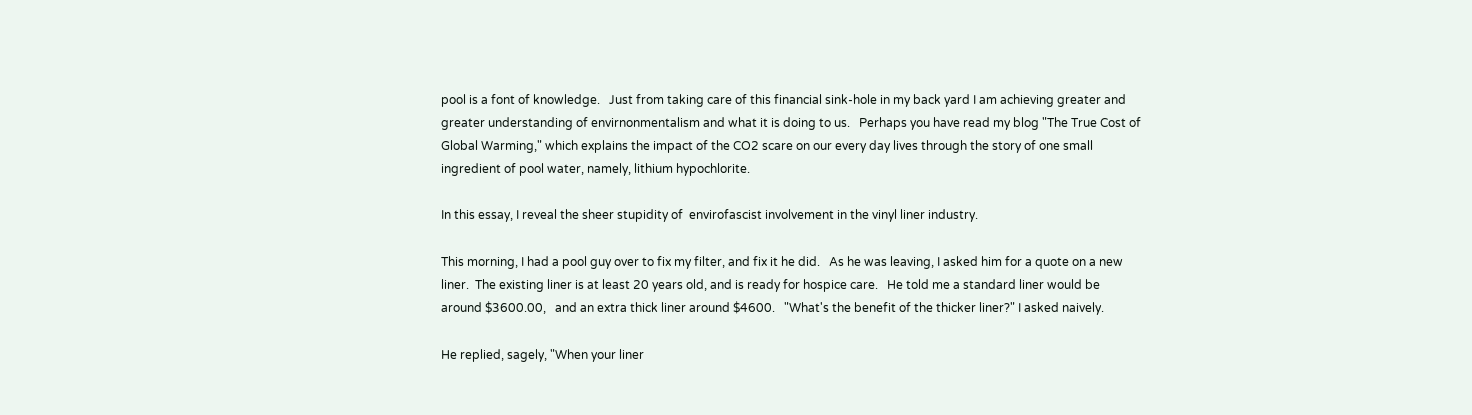pool is a font of knowledge.   Just from taking care of this financial sink-hole in my back yard I am achieving greater and greater understanding of envirnonmentalism and what it is doing to us.   Perhaps you have read my blog "The True Cost of Global Warming," which explains the impact of the CO2 scare on our every day lives through the story of one small ingredient of pool water, namely, lithium hypochlorite.

In this essay, I reveal the sheer stupidity of  envirofascist involvement in the vinyl liner industry.

This morning, I had a pool guy over to fix my filter, and fix it he did.   As he was leaving, I asked him for a quote on a new liner.  The existing liner is at least 20 years old, and is ready for hospice care.   He told me a standard liner would be around $3600.00,   and an extra thick liner around $4600.   "What's the benefit of the thicker liner?" I asked naively.

He replied, sagely, "When your liner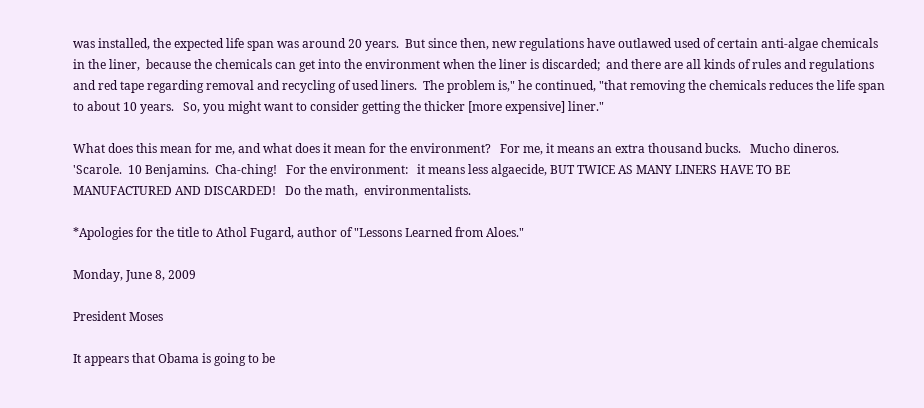was installed, the expected life span was around 20 years.  But since then, new regulations have outlawed used of certain anti-algae chemicals in the liner,  because the chemicals can get into the environment when the liner is discarded;  and there are all kinds of rules and regulations and red tape regarding removal and recycling of used liners.  The problem is," he continued, "that removing the chemicals reduces the life span to about 10 years.   So, you might want to consider getting the thicker [more expensive] liner."

What does this mean for me, and what does it mean for the environment?   For me, it means an extra thousand bucks.   Mucho dineros.  'Scarole.  10 Benjamins.  Cha-ching!   For the environment:   it means less algaecide, BUT TWICE AS MANY LINERS HAVE TO BE MANUFACTURED AND DISCARDED!   Do the math,  environmentalists.

*Apologies for the title to Athol Fugard, author of "Lessons Learned from Aloes."

Monday, June 8, 2009

President Moses

It appears that Obama is going to be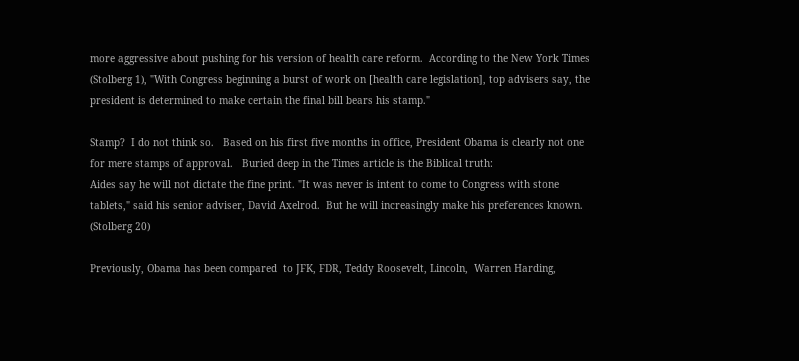more aggressive about pushing for his version of health care reform.  According to the New York Times (Stolberg 1), "With Congress beginning a burst of work on [health care legislation], top advisers say, the president is determined to make certain the final bill bears his stamp."

Stamp?  I do not think so.   Based on his first five months in office, President Obama is clearly not one for mere stamps of approval.   Buried deep in the Times article is the Biblical truth:
Aides say he will not dictate the fine print. "It was never is intent to come to Congress with stone tablets," said his senior adviser, David Axelrod.  But he will increasingly make his preferences known. (Stolberg 20)

Previously, Obama has been compared  to JFK, FDR, Teddy Roosevelt, Lincoln,  Warren Harding,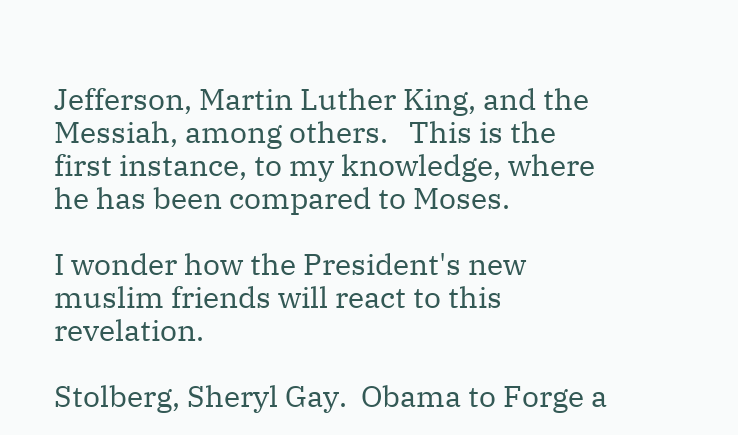Jefferson, Martin Luther King, and the Messiah, among others.   This is the first instance, to my knowledge, where he has been compared to Moses.

I wonder how the President's new muslim friends will react to this revelation.

Stolberg, Sheryl Gay.  Obama to Forge a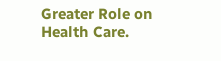Greater Role on Health Care.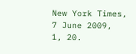New York Times, 7 June 2009,   1, 20.